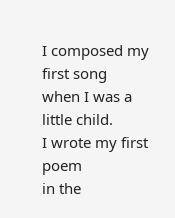I composed my first song
when I was a little child.
I wrote my first poem
in the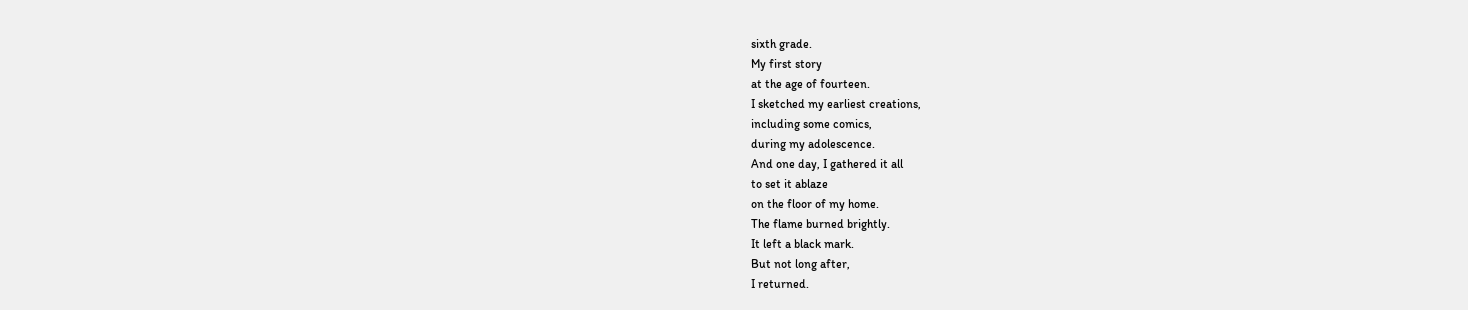sixth grade.
My first story
at the age of fourteen.
I sketched my earliest creations,
including some comics,
during my adolescence.
And one day, I gathered it all
to set it ablaze
on the floor of my home.
The flame burned brightly.
It left a black mark.
But not long after,
I returned.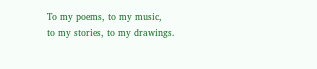To my poems, to my music,
to my stories, to my drawings.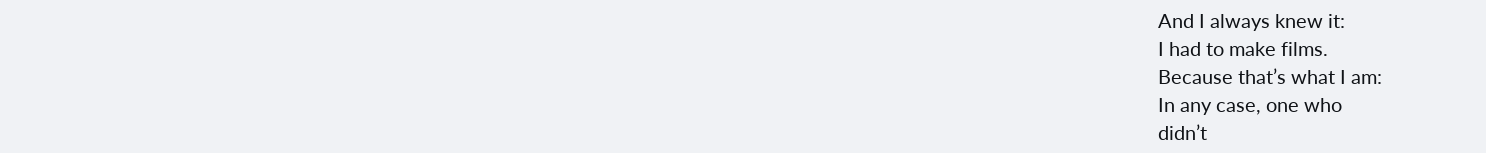And I always knew it:
I had to make films.
Because that’s what I am:
In any case, one who
didn’t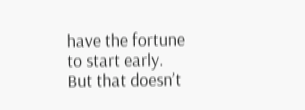have the fortune
to start early.
But that doesn’t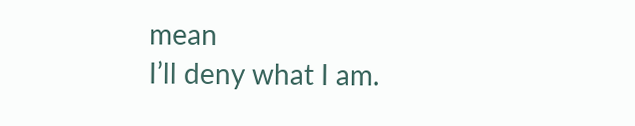mean
I’ll deny what I am.